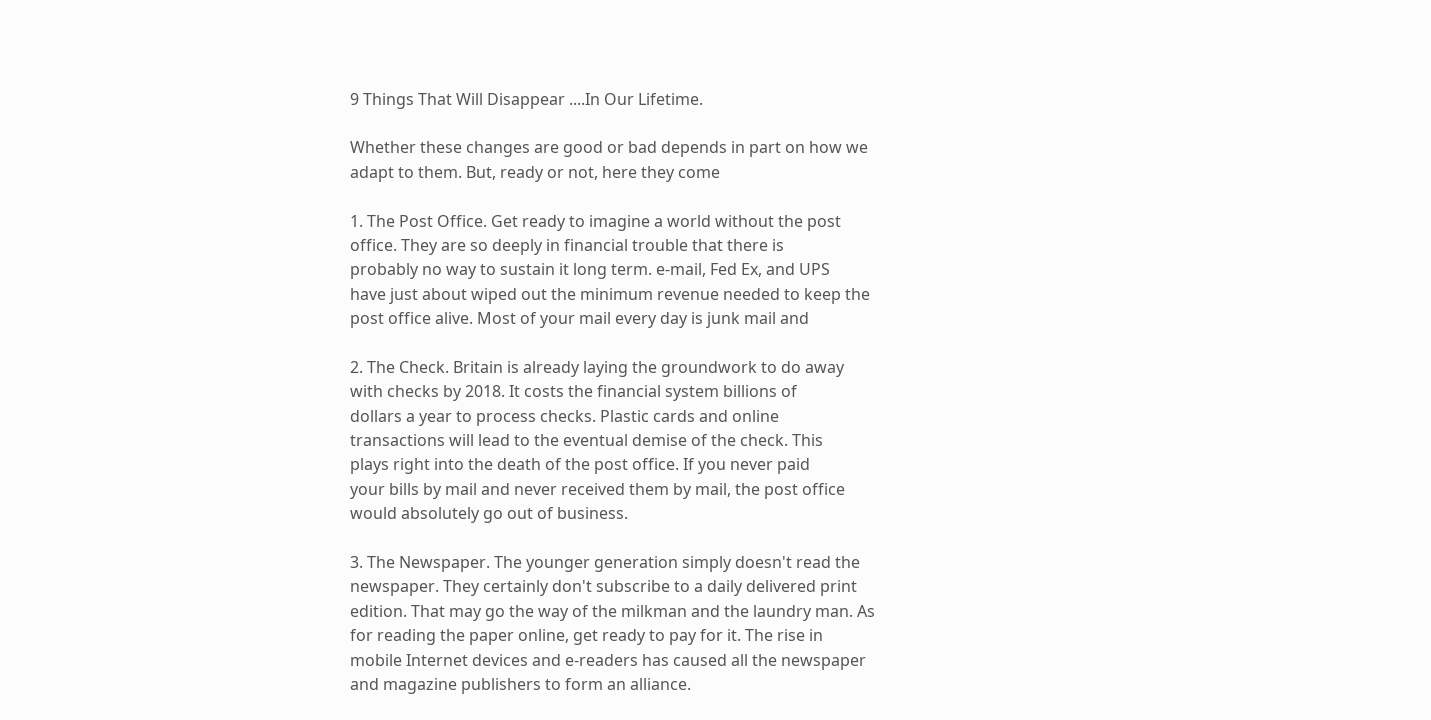9 Things That Will Disappear ....In Our Lifetime.

Whether these changes are good or bad depends in part on how we
adapt to them. But, ready or not, here they come

1. The Post Office. Get ready to imagine a world without the post
office. They are so deeply in financial trouble that there is
probably no way to sustain it long term. e-mail, Fed Ex, and UPS
have just about wiped out the minimum revenue needed to keep the
post office alive. Most of your mail every day is junk mail and

2. The Check. Britain is already laying the groundwork to do away
with checks by 2018. It costs the financial system billions of
dollars a year to process checks. Plastic cards and online
transactions will lead to the eventual demise of the check. This
plays right into the death of the post office. If you never paid
your bills by mail and never received them by mail, the post office
would absolutely go out of business.

3. The Newspaper. The younger generation simply doesn't read the
newspaper. They certainly don't subscribe to a daily delivered print
edition. That may go the way of the milkman and the laundry man. As
for reading the paper online, get ready to pay for it. The rise in
mobile Internet devices and e-readers has caused all the newspaper
and magazine publishers to form an alliance.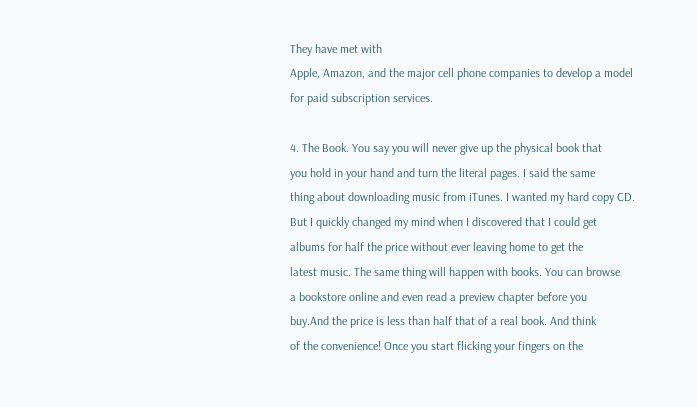They have met with
Apple, Amazon, and the major cell phone companies to develop a model
for paid subscription services.

4. The Book. You say you will never give up the physical book that
you hold in your hand and turn the literal pages. I said the same
thing about downloading music from iTunes. I wanted my hard copy CD.
But I quickly changed my mind when I discovered that I could get
albums for half the price without ever leaving home to get the
latest music. The same thing will happen with books. You can browse
a bookstore online and even read a preview chapter before you
buy.And the price is less than half that of a real book. And think
of the convenience! Once you start flicking your fingers on the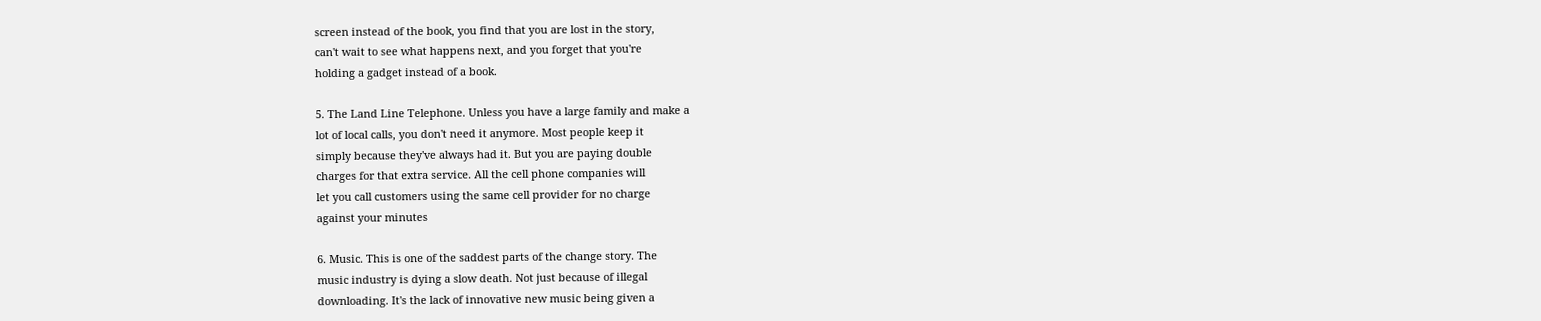screen instead of the book, you find that you are lost in the story,
can't wait to see what happens next, and you forget that you're
holding a gadget instead of a book.

5. The Land Line Telephone. Unless you have a large family and make a
lot of local calls, you don't need it anymore. Most people keep it
simply because they've always had it. But you are paying double
charges for that extra service. All the cell phone companies will
let you call customers using the same cell provider for no charge
against your minutes

6. Music. This is one of the saddest parts of the change story. The
music industry is dying a slow death. Not just because of illegal
downloading. It's the lack of innovative new music being given a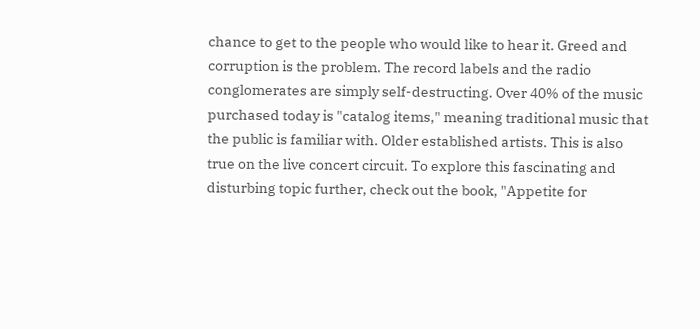chance to get to the people who would like to hear it. Greed and
corruption is the problem. The record labels and the radio
conglomerates are simply self-destructing. Over 40% of the music
purchased today is "catalog items," meaning traditional music that
the public is familiar with. Older established artists. This is also
true on the live concert circuit. To explore this fascinating and
disturbing topic further, check out the book, "Appetite for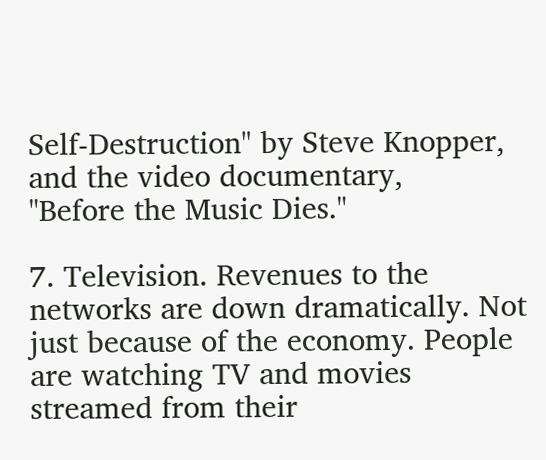Self-Destruction" by Steve Knopper, and the video documentary,
"Before the Music Dies."

7. Television. Revenues to the networks are down dramatically. Not
just because of the economy. People are watching TV and movies
streamed from their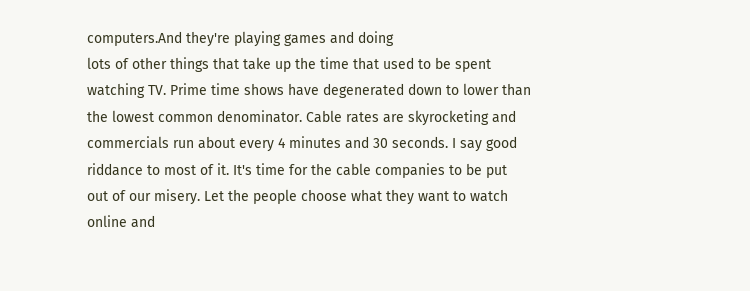computers.And they're playing games and doing
lots of other things that take up the time that used to be spent
watching TV. Prime time shows have degenerated down to lower than
the lowest common denominator. Cable rates are skyrocketing and
commercials run about every 4 minutes and 30 seconds. I say good
riddance to most of it. It's time for the cable companies to be put
out of our misery. Let the people choose what they want to watch
online and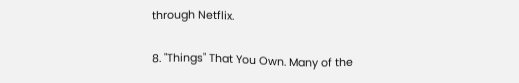through Netflix.

8. "Things" That You Own. Many of the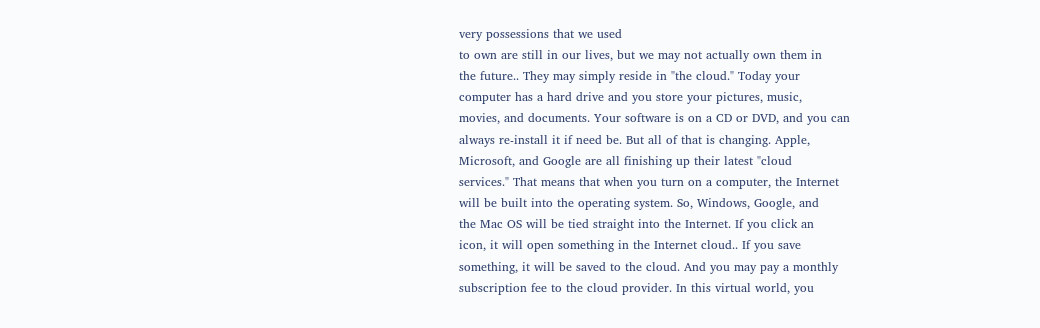very possessions that we used
to own are still in our lives, but we may not actually own them in
the future.. They may simply reside in "the cloud." Today your
computer has a hard drive and you store your pictures, music,
movies, and documents. Your software is on a CD or DVD, and you can
always re-install it if need be. But all of that is changing. Apple,
Microsoft, and Google are all finishing up their latest "cloud
services." That means that when you turn on a computer, the Internet
will be built into the operating system. So, Windows, Google, and
the Mac OS will be tied straight into the Internet. If you click an
icon, it will open something in the Internet cloud.. If you save
something, it will be saved to the cloud. And you may pay a monthly
subscription fee to the cloud provider. In this virtual world, you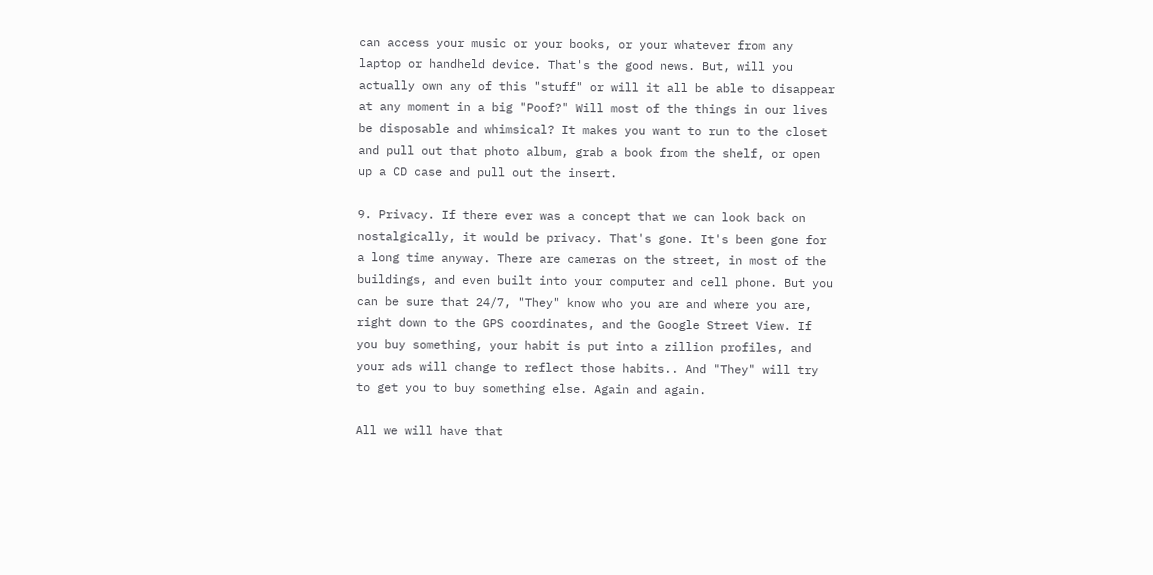can access your music or your books, or your whatever from any
laptop or handheld device. That's the good news. But, will you
actually own any of this "stuff" or will it all be able to disappear
at any moment in a big "Poof?" Will most of the things in our lives
be disposable and whimsical? It makes you want to run to the closet
and pull out that photo album, grab a book from the shelf, or open
up a CD case and pull out the insert.

9. Privacy. If there ever was a concept that we can look back on
nostalgically, it would be privacy. That's gone. It's been gone for
a long time anyway. There are cameras on the street, in most of the
buildings, and even built into your computer and cell phone. But you
can be sure that 24/7, "They" know who you are and where you are,
right down to the GPS coordinates, and the Google Street View. If
you buy something, your habit is put into a zillion profiles, and
your ads will change to reflect those habits.. And "They" will try
to get you to buy something else. Again and again.

All we will have that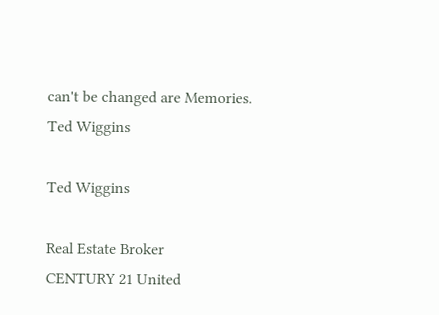can't be changed are Memories.
Ted Wiggins

Ted Wiggins

Real Estate Broker
CENTURY 21 United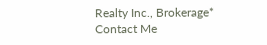Realty Inc., Brokerage*
Contact Me